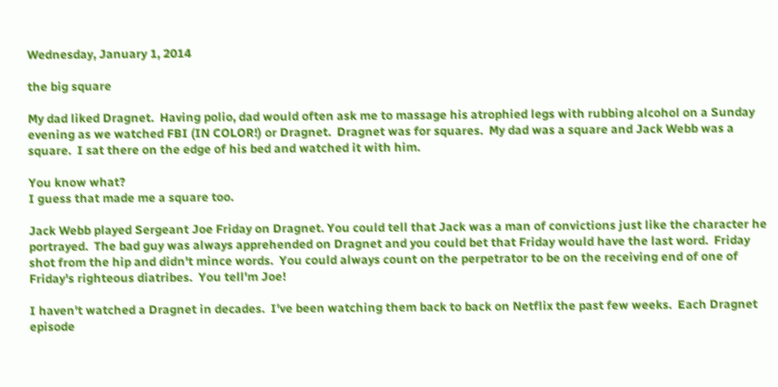Wednesday, January 1, 2014

the big square

My dad liked Dragnet.  Having polio, dad would often ask me to massage his atrophied legs with rubbing alcohol on a Sunday evening as we watched FBI (IN COLOR!) or Dragnet.  Dragnet was for squares.  My dad was a square and Jack Webb was a square.  I sat there on the edge of his bed and watched it with him.

You know what?
I guess that made me a square too.

Jack Webb played Sergeant Joe Friday on Dragnet. You could tell that Jack was a man of convictions just like the character he portrayed.  The bad guy was always apprehended on Dragnet and you could bet that Friday would have the last word.  Friday shot from the hip and didn't mince words.  You could always count on the perpetrator to be on the receiving end of one of Friday's righteous diatribes.  You tell'm Joe!

I haven't watched a Dragnet in decades.  I've been watching them back to back on Netflix the past few weeks.  Each Dragnet episode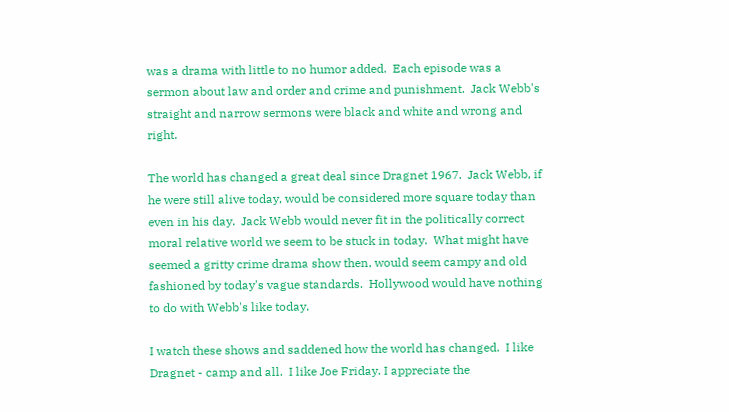was a drama with little to no humor added.  Each episode was a sermon about law and order and crime and punishment.  Jack Webb's straight and narrow sermons were black and white and wrong and right.

The world has changed a great deal since Dragnet 1967.  Jack Webb, if he were still alive today, would be considered more square today than even in his day.  Jack Webb would never fit in the politically correct moral relative world we seem to be stuck in today.  What might have seemed a gritty crime drama show then, would seem campy and old fashioned by today's vague standards.  Hollywood would have nothing to do with Webb's like today.

I watch these shows and saddened how the world has changed.  I like Dragnet - camp and all.  I like Joe Friday. I appreciate the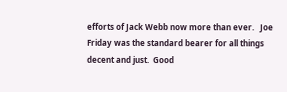efforts of Jack Webb now more than ever.   Joe Friday was the standard bearer for all things decent and just.  Good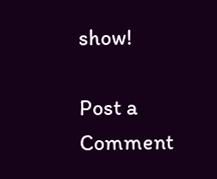show!

Post a Comment